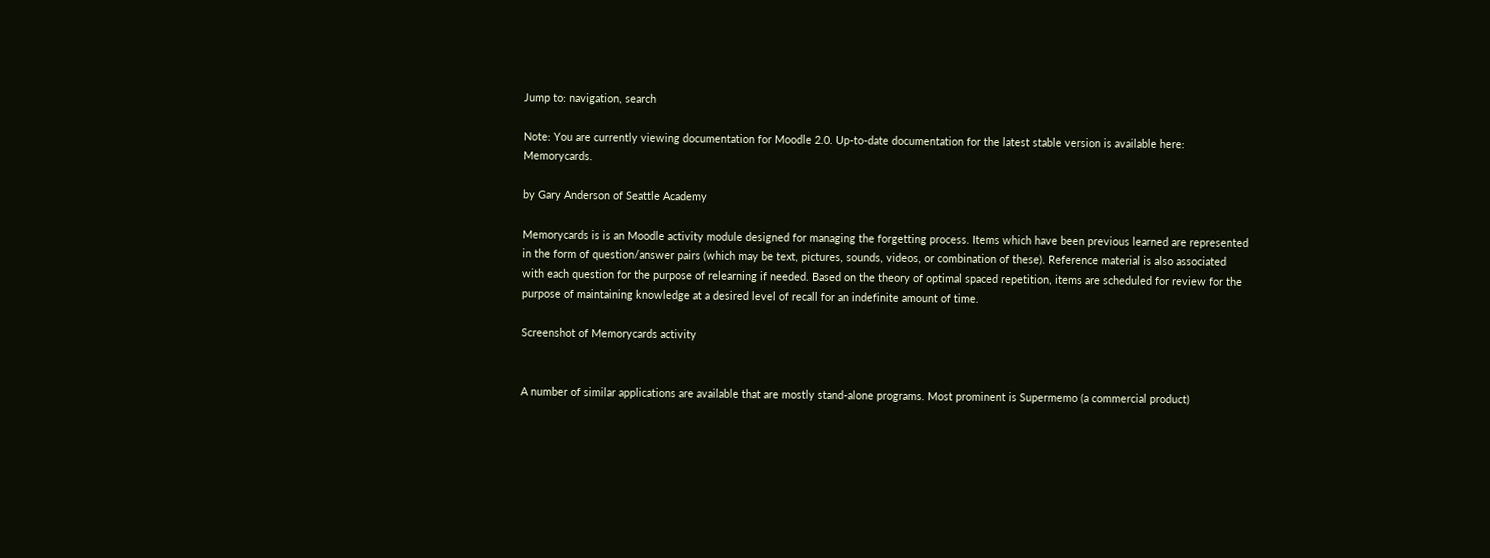Jump to: navigation, search

Note: You are currently viewing documentation for Moodle 2.0. Up-to-date documentation for the latest stable version is available here: Memorycards.

by Gary Anderson of Seattle Academy

Memorycards is is an Moodle activity module designed for managing the forgetting process. Items which have been previous learned are represented in the form of question/answer pairs (which may be text, pictures, sounds, videos, or combination of these). Reference material is also associated with each question for the purpose of relearning if needed. Based on the theory of optimal spaced repetition, items are scheduled for review for the purpose of maintaining knowledge at a desired level of recall for an indefinite amount of time.

Screenshot of Memorycards activity


A number of similar applications are available that are mostly stand-alone programs. Most prominent is Supermemo (a commercial product)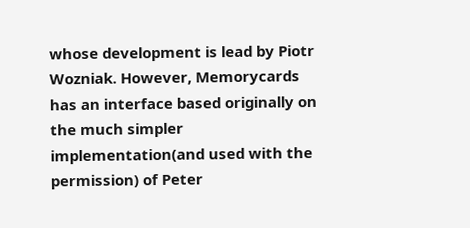whose development is lead by Piotr Wozniak. However, Memorycards has an interface based originally on the much simpler implementation(and used with the permission) of Peter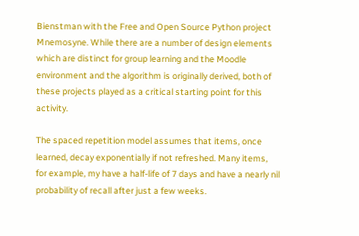Bienstman with the Free and Open Source Python project Mnemosyne. While there are a number of design elements which are distinct for group learning and the Moodle environment and the algorithm is originally derived, both of these projects played as a critical starting point for this activity.

The spaced repetition model assumes that items, once learned, decay exponentially if not refreshed. Many items, for example, my have a half-life of 7 days and have a nearly nil probability of recall after just a few weeks.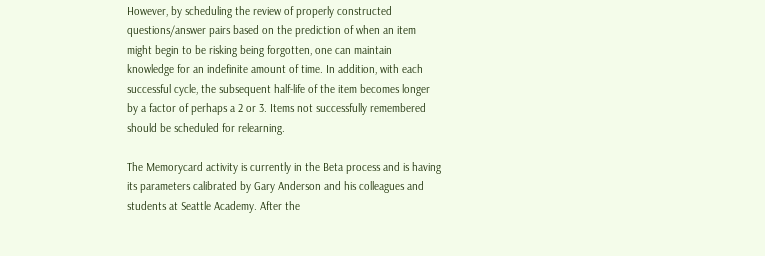However, by scheduling the review of properly constructed questions/answer pairs based on the prediction of when an item might begin to be risking being forgotten, one can maintain knowledge for an indefinite amount of time. In addition, with each successful cycle, the subsequent half-life of the item becomes longer by a factor of perhaps a 2 or 3. Items not successfully remembered should be scheduled for relearning.

The Memorycard activity is currently in the Beta process and is having its parameters calibrated by Gary Anderson and his colleagues and students at Seattle Academy. After the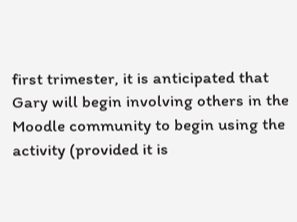first trimester, it is anticipated that Gary will begin involving others in the Moodle community to begin using the activity (provided it is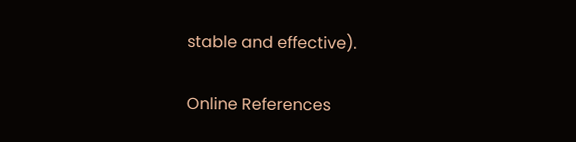stable and effective).

Online References